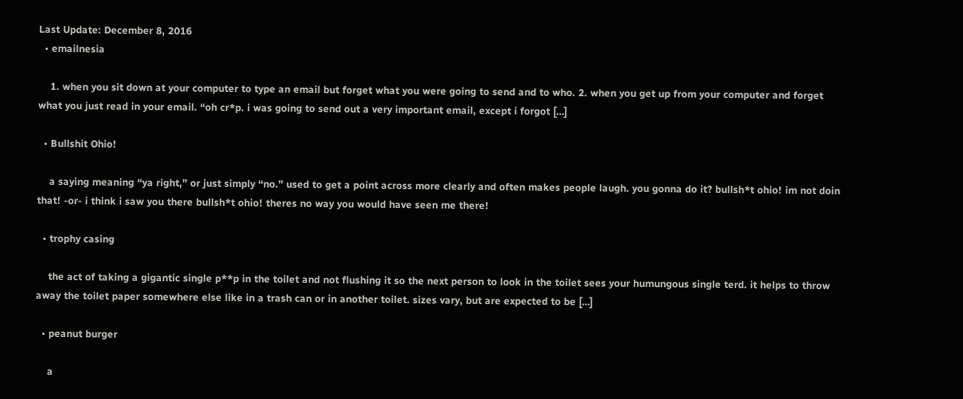Last Update: December 8, 2016
  • emailnesia

    1. when you sit down at your computer to type an email but forget what you were going to send and to who. 2. when you get up from your computer and forget what you just read in your email. “oh cr*p. i was going to send out a very important email, except i forgot […]

  • Bullshit Ohio!

    a saying meaning “ya right,” or just simply “no.” used to get a point across more clearly and often makes people laugh. you gonna do it? bullsh*t ohio! im not doin that! -or- i think i saw you there bullsh*t ohio! theres no way you would have seen me there!

  • trophy casing

    the act of taking a gigantic single p**p in the toilet and not flushing it so the next person to look in the toilet sees your humungous single terd. it helps to throw away the toilet paper somewhere else like in a trash can or in another toilet. sizes vary, but are expected to be […]

  • peanut burger

    a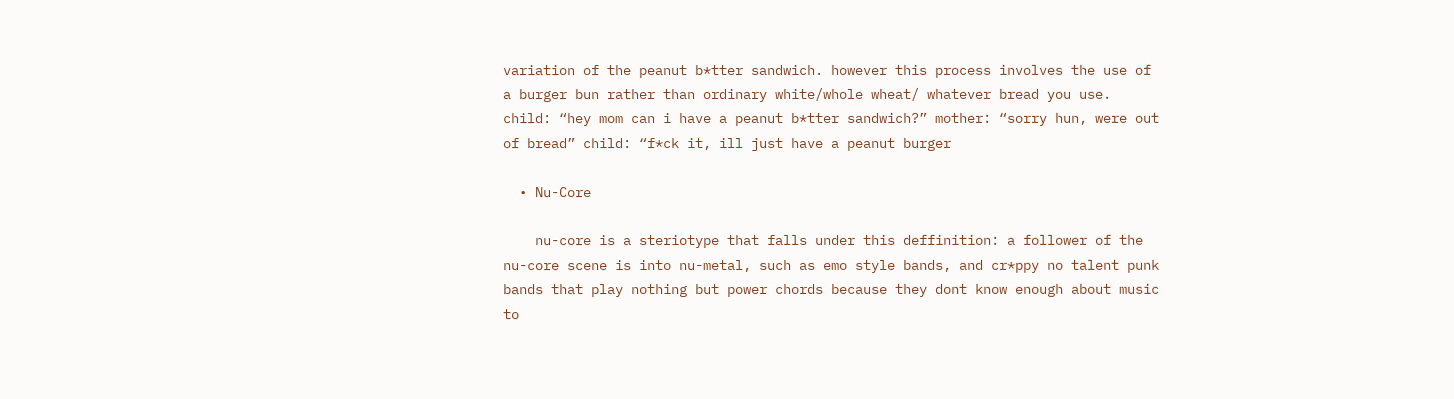variation of the peanut b*tter sandwich. however this process involves the use of a burger bun rather than ordinary white/whole wheat/ whatever bread you use. child: “hey mom can i have a peanut b*tter sandwich?” mother: “sorry hun, were out of bread” child: “f*ck it, ill just have a peanut burger

  • Nu-Core

    nu-core is a steriotype that falls under this deffinition: a follower of the nu-core scene is into nu-metal, such as emo style bands, and cr*ppy no talent punk bands that play nothing but power chords because they dont know enough about music to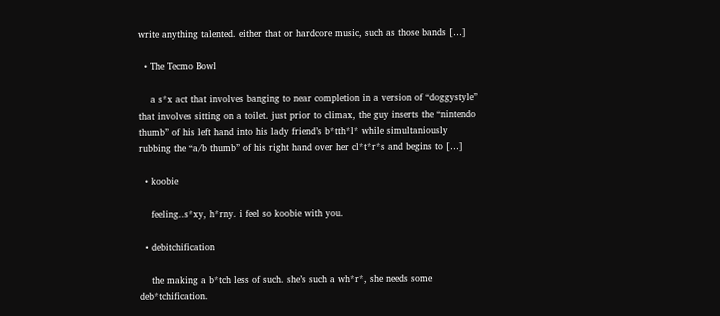write anything talented. either that or hardcore music, such as those bands […]

  • The Tecmo Bowl

    a s*x act that involves banging to near completion in a version of “doggystyle” that involves sitting on a toilet. just prior to climax, the guy inserts the “nintendo thumb” of his left hand into his lady friend’s b*tth*l* while simultaniously rubbing the “a/b thumb” of his right hand over her cl*t*r*s and begins to […]

  • koobie

    feeling..s*xy, h*rny. i feel so koobie with you.

  • debitchification

    the making a b*tch less of such. she’s such a wh*r*, she needs some deb*tchification.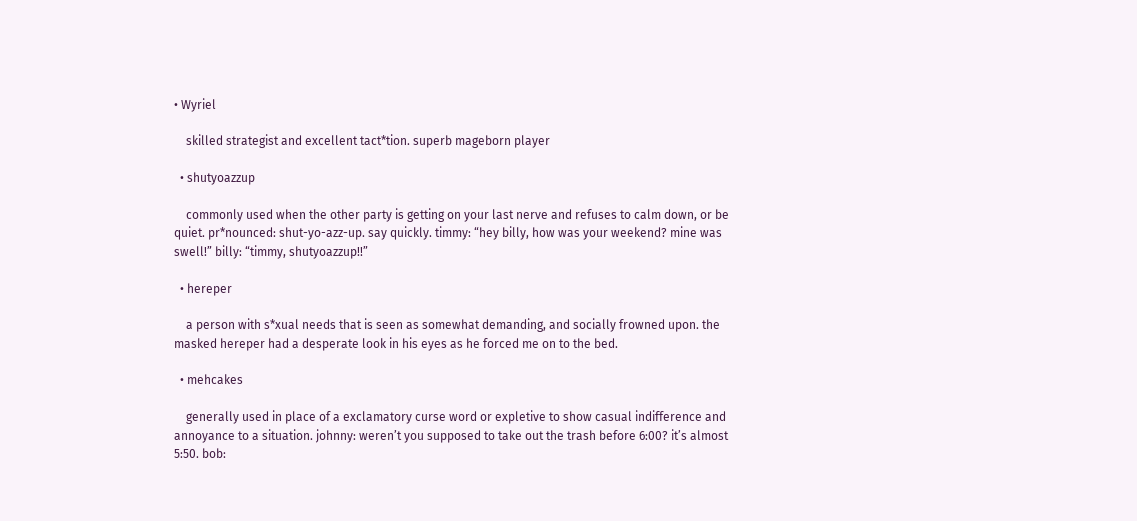• Wyriel

    skilled strategist and excellent tact*tion. superb mageborn player

  • shutyoazzup

    commonly used when the other party is getting on your last nerve and refuses to calm down, or be quiet. pr*nounced: shut-yo-azz-up. say quickly. timmy: “hey billy, how was your weekend? mine was swell!” billy: “timmy, shutyoazzup!!”

  • hereper

    a person with s*xual needs that is seen as somewhat demanding, and socially frowned upon. the masked hereper had a desperate look in his eyes as he forced me on to the bed.

  • mehcakes

    generally used in place of a exclamatory curse word or expletive to show casual indifference and annoyance to a situation. johnny: weren’t you supposed to take out the trash before 6:00? it’s almost 5:50. bob: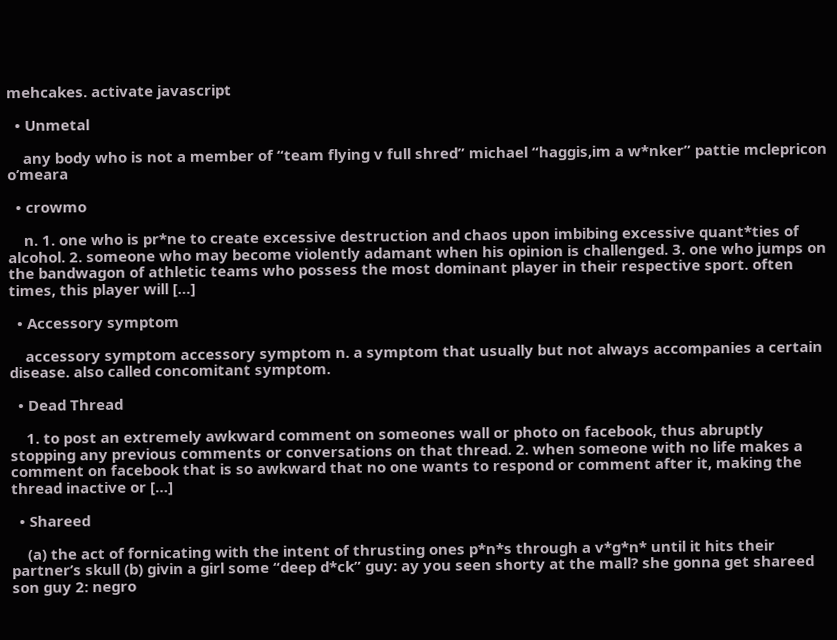mehcakes. activate javascript

  • Unmetal

    any body who is not a member of “team flying v full shred” michael “haggis,im a w*nker” pattie mclepricon o’meara

  • crowmo

    n. 1. one who is pr*ne to create excessive destruction and chaos upon imbibing excessive quant*ties of alcohol. 2. someone who may become violently adamant when his opinion is challenged. 3. one who jumps on the bandwagon of athletic teams who possess the most dominant player in their respective sport. often times, this player will […]

  • Accessory symptom

    accessory symptom accessory symptom n. a symptom that usually but not always accompanies a certain disease. also called concomitant symptom.

  • Dead Thread

    1. to post an extremely awkward comment on someones wall or photo on facebook, thus abruptly stopping any previous comments or conversations on that thread. 2. when someone with no life makes a comment on facebook that is so awkward that no one wants to respond or comment after it, making the thread inactive or […]

  • Shareed

    (a) the act of fornicating with the intent of thrusting ones p*n*s through a v*g*n* until it hits their partner’s skull (b) givin a girl some “deep d*ck” guy: ay you seen shorty at the mall? she gonna get shareed son guy 2: negro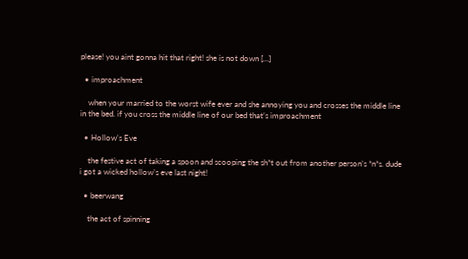please! you aint gonna hit that right! she is not down […]

  • improachment

    when your married to the worst wife ever and she annoying you and crosses the middle line in the bed. if you cross the middle line of our bed that’s improachment

  • Hollow’s Eve

    the festive act of taking a spoon and scooping the sh*t out from another person’s *n*s. dude i got a wicked hollow’s eve last night!

  • beerwang

    the act of spinning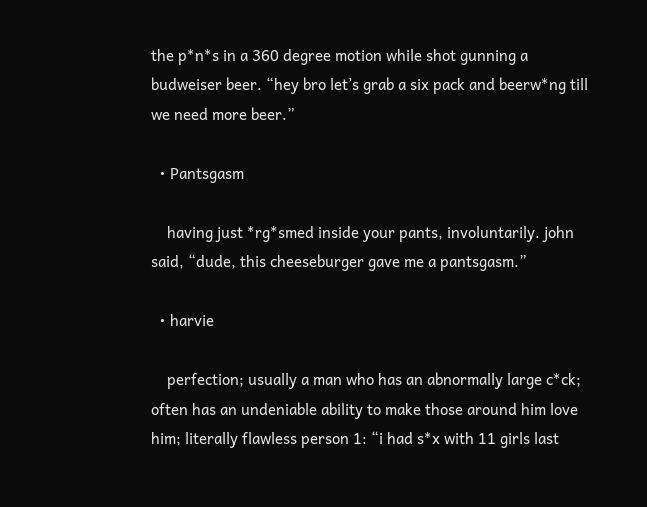the p*n*s in a 360 degree motion while shot gunning a budweiser beer. “hey bro let’s grab a six pack and beerw*ng till we need more beer.”

  • Pantsgasm

    having just *rg*smed inside your pants, involuntarily. john said, “dude, this cheeseburger gave me a pantsgasm.”

  • harvie

    perfection; usually a man who has an abnormally large c*ck; often has an undeniable ability to make those around him love him; literally flawless person 1: “i had s*x with 11 girls last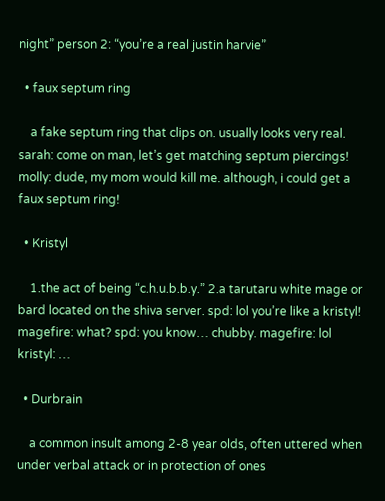night” person 2: “you’re a real justin harvie”

  • faux septum ring

    a fake septum ring that clips on. usually looks very real. sarah: come on man, let’s get matching septum piercings! molly: dude, my mom would kill me. although, i could get a faux septum ring!

  • Kristyl

    1.the act of being “c.h.u.b.b.y.” 2.a tarutaru white mage or bard located on the shiva server. spd: lol you’re like a kristyl! magefire: what? spd: you know… chubby. magefire: lol kristyl: …

  • Durbrain

    a common insult among 2-8 year olds, often uttered when under verbal attack or in protection of ones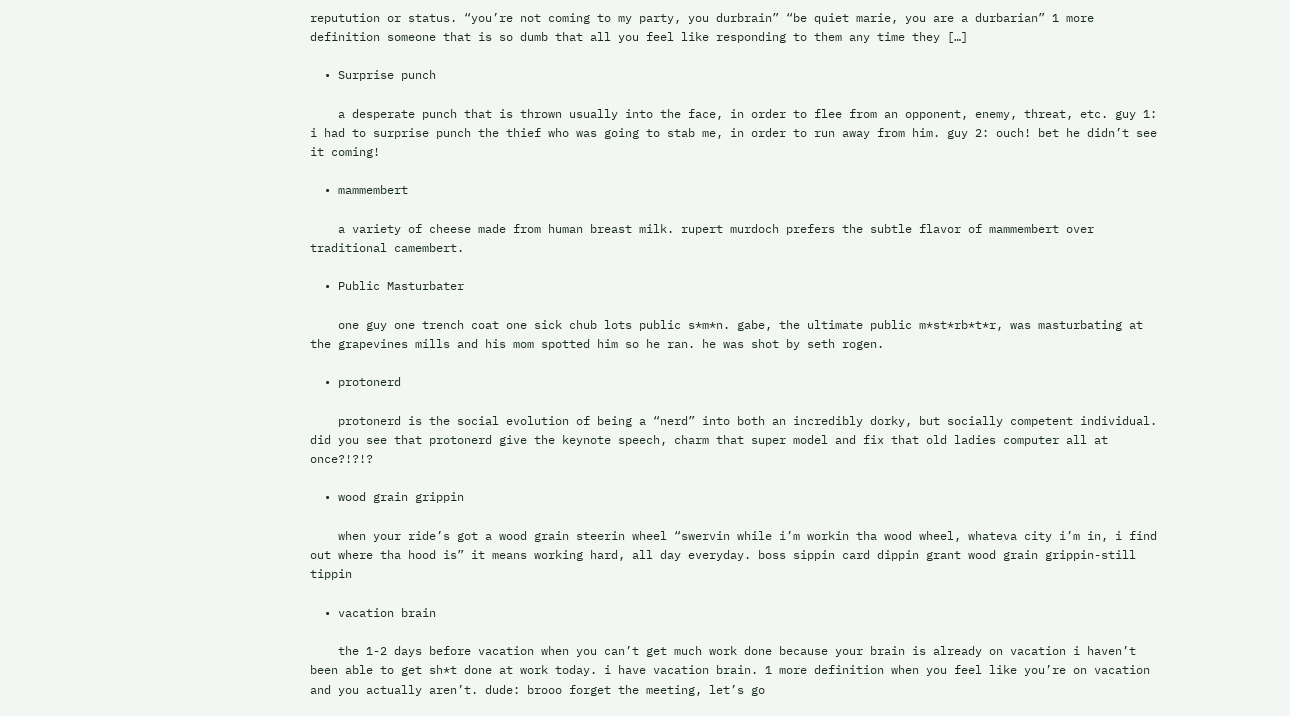reputution or status. “you’re not coming to my party, you durbrain” “be quiet marie, you are a durbarian” 1 more definition someone that is so dumb that all you feel like responding to them any time they […]

  • Surprise punch

    a desperate punch that is thrown usually into the face, in order to flee from an opponent, enemy, threat, etc. guy 1: i had to surprise punch the thief who was going to stab me, in order to run away from him. guy 2: ouch! bet he didn’t see it coming!

  • mammembert

    a variety of cheese made from human breast milk. rupert murdoch prefers the subtle flavor of mammembert over traditional camembert.

  • Public Masturbater

    one guy one trench coat one sick chub lots public s*m*n. gabe, the ultimate public m*st*rb*t*r, was masturbating at the grapevines mills and his mom spotted him so he ran. he was shot by seth rogen.

  • protonerd

    protonerd is the social evolution of being a “nerd” into both an incredibly dorky, but socially competent individual. did you see that protonerd give the keynote speech, charm that super model and fix that old ladies computer all at once?!?!?

  • wood grain grippin

    when your ride’s got a wood grain steerin wheel “swervin while i’m workin tha wood wheel, whateva city i’m in, i find out where tha hood is” it means working hard, all day everyday. boss sippin card dippin grant wood grain grippin-still tippin

  • vacation brain

    the 1-2 days before vacation when you can’t get much work done because your brain is already on vacation i haven’t been able to get sh*t done at work today. i have vacation brain. 1 more definition when you feel like you’re on vacation and you actually aren’t. dude: brooo forget the meeting, let’s go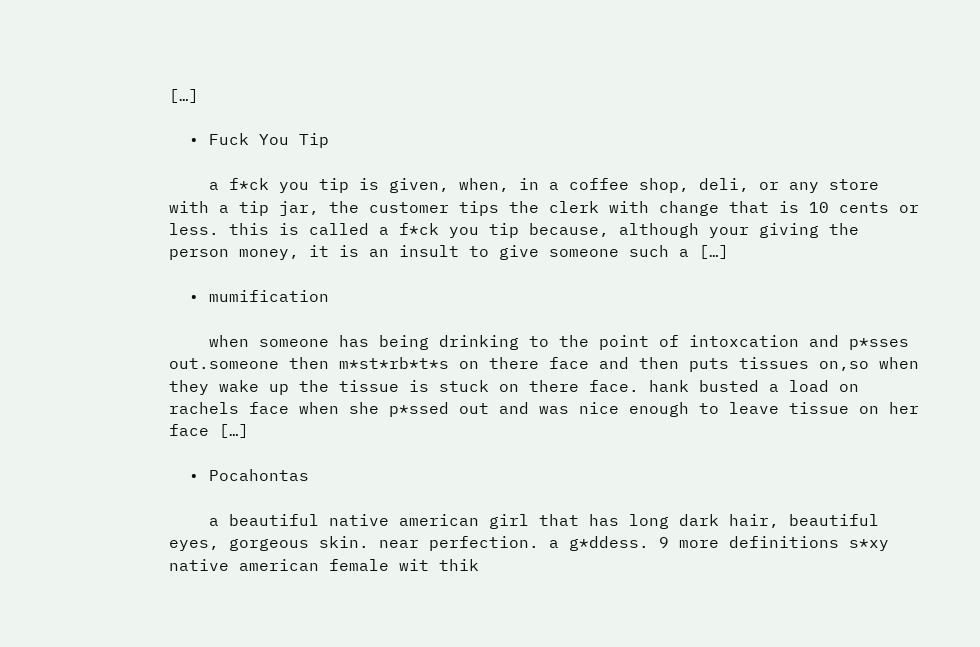[…]

  • Fuck You Tip

    a f*ck you tip is given, when, in a coffee shop, deli, or any store with a tip jar, the customer tips the clerk with change that is 10 cents or less. this is called a f*ck you tip because, although your giving the person money, it is an insult to give someone such a […]

  • mumification

    when someone has being drinking to the point of intoxcation and p*sses out.someone then m*st*rb*t*s on there face and then puts tissues on,so when they wake up the tissue is stuck on there face. hank busted a load on rachels face when she p*ssed out and was nice enough to leave tissue on her face […]

  • Pocahontas

    a beautiful native american girl that has long dark hair, beautiful eyes, gorgeous skin. near perfection. a g*ddess. 9 more definitions s*xy native american female wit thik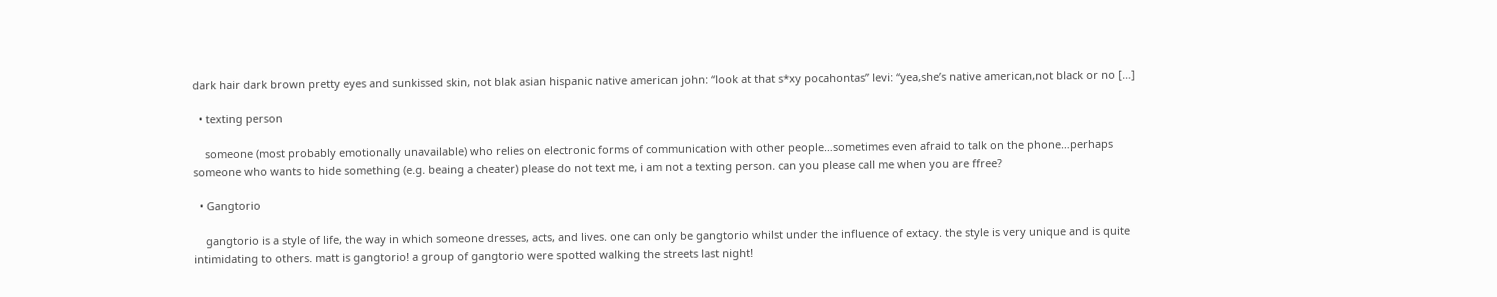dark hair dark brown pretty eyes and sunkissed skin, not blak asian hispanic native american john: “look at that s*xy pocahontas” levi: “yea,she’s native american,not black or no […]

  • texting person

    someone (most probably emotionally unavailable) who relies on electronic forms of communication with other people…sometimes even afraid to talk on the phone…perhaps someone who wants to hide something (e.g. beaing a cheater) please do not text me, i am not a texting person. can you please call me when you are ffree?

  • Gangtorio

    gangtorio is a style of life, the way in which someone dresses, acts, and lives. one can only be gangtorio whilst under the influence of extacy. the style is very unique and is quite intimidating to others. matt is gangtorio! a group of gangtorio were spotted walking the streets last night!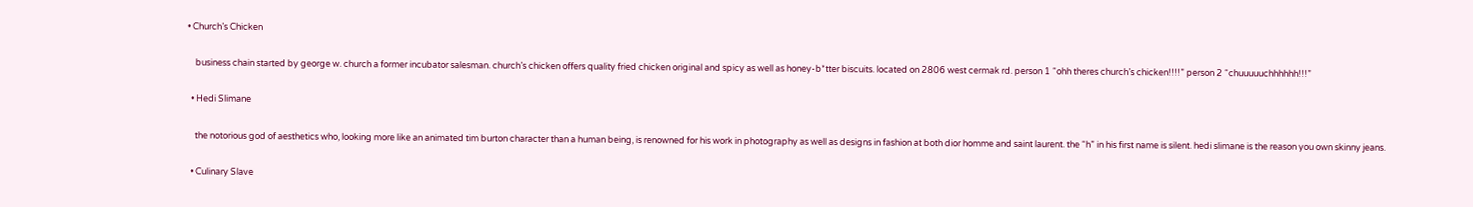• Church’s Chicken

    business chain started by george w. church a former incubator salesman. church’s chicken offers quality fried chicken original and spicy as well as honey-b*tter biscuits. located on 2806 west cermak rd. person 1 “ohh theres church’s chicken!!!!” person 2 “chuuuuuchhhhhh!!!”

  • Hedi Slimane

    the notorious god of aesthetics who, looking more like an animated tim burton character than a human being, is renowned for his work in photography as well as designs in fashion at both dior homme and saint laurent. the “h” in his first name is silent. hedi slimane is the reason you own skinny jeans.

  • Culinary Slave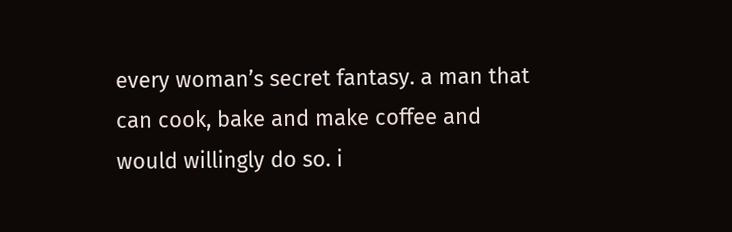every woman’s secret fantasy. a man that can cook, bake and make coffee and would willingly do so. i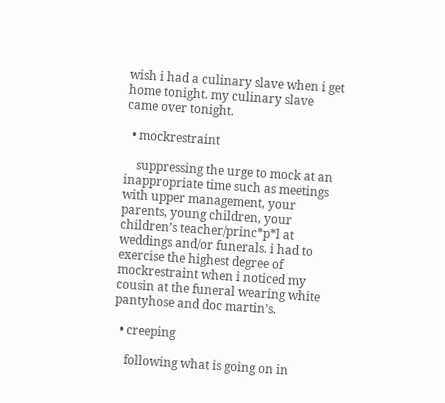wish i had a culinary slave when i get home tonight. my culinary slave came over tonight.

  • mockrestraint

    suppressing the urge to mock at an inappropriate time such as meetings with upper management, your parents, young children, your children’s teacher/princ*p*l at weddings and/or funerals. i had to exercise the highest degree of mockrestraint when i noticed my cousin at the funeral wearing white pantyhose and doc martin’s.

  • creeping

    following what is going on in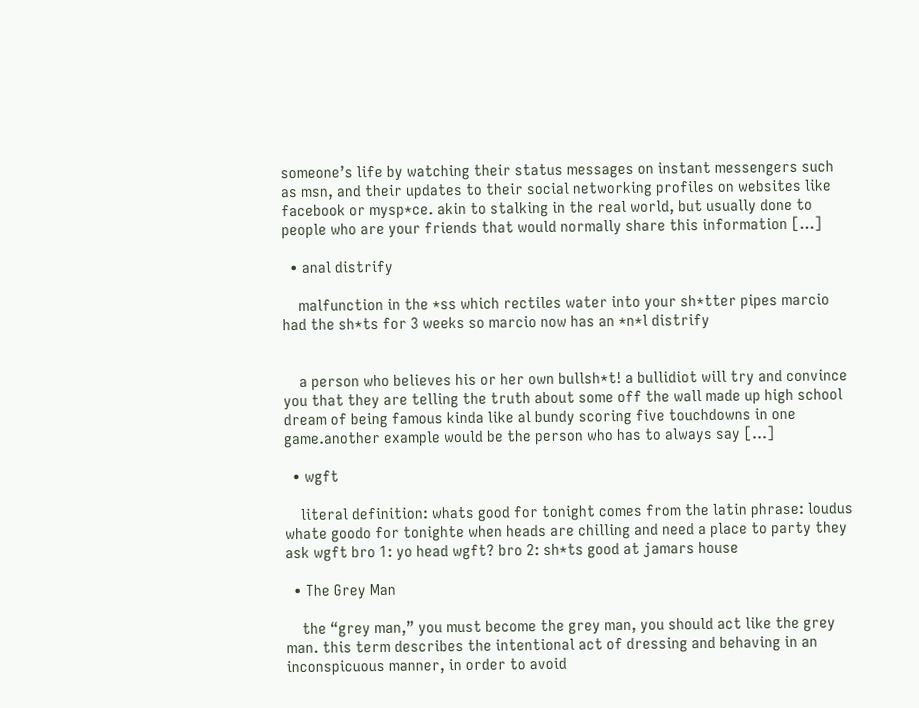someone’s life by watching their status messages on instant messengers such as msn, and their updates to their social networking profiles on websites like facebook or mysp*ce. akin to stalking in the real world, but usually done to people who are your friends that would normally share this information […]

  • anal distrify

    malfunction in the *ss which rectiles water into your sh*tter pipes marcio had the sh*ts for 3 weeks so marcio now has an *n*l distrify


    a person who believes his or her own bullsh*t! a bullidiot will try and convince you that they are telling the truth about some off the wall made up high school dream of being famous kinda like al bundy scoring five touchdowns in one game.another example would be the person who has to always say […]

  • wgft

    literal definition: whats good for tonight comes from the latin phrase: loudus whate goodo for tonighte when heads are chilling and need a place to party they ask wgft bro 1: yo head wgft? bro 2: sh*ts good at jamars house

  • The Grey Man

    the “grey man,” you must become the grey man, you should act like the grey man. this term describes the intentional act of dressing and behaving in an inconspicuous manner, in order to avoid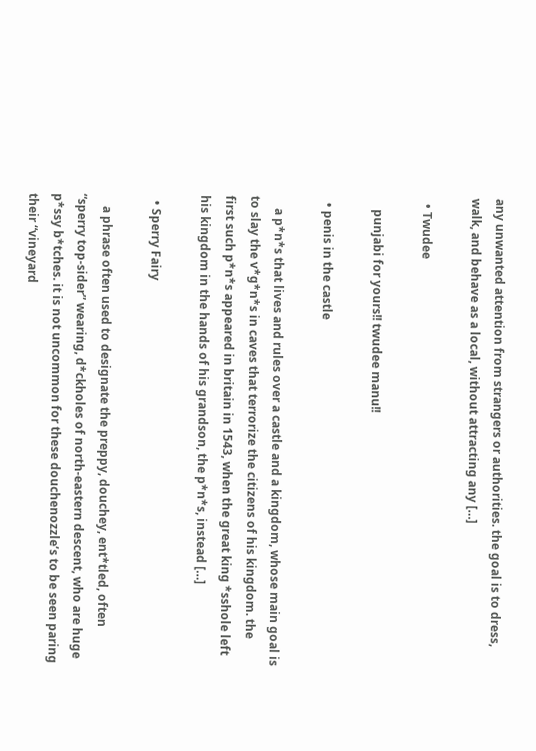any unwanted attention from strangers or authorities. the goal is to dress, walk, and behave as a local, without attracting any […]

  • Twudee

    punjabi for yours!! twudee manu!!

  • penis in the castle

    a p*n*s that lives and rules over a castle and a kingdom, whose main goal is to slay the v*g*n*s in caves that terrorize the citizens of his kingdom. the first such p*n*s appeared in britain in 1543, when the great king *sshole left his kingdom in the hands of his grandson, the p*n*s, instead […]

  • Sperry Fairy

    a phrase often used to designate the preppy, douchey, ent*tled, often “sperry top-sider” wearing, d*ckholes of north-eastern descent, who are huge p*ssy b*tches. it is not uncommon for these douchenozzle’s to be seen paring their “vineyard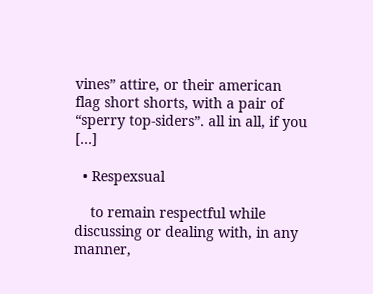vines” attire, or their american flag short shorts, with a pair of “sperry top-siders”. all in all, if you […]

  • Respexsual

    to remain respectful while discussing or dealing with, in any manner,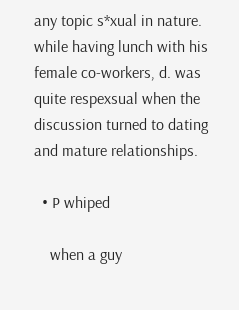any topic s*xual in nature. while having lunch with his female co-workers, d. was quite respexsual when the discussion turned to dating and mature relationships.

  • P whiped

    when a guy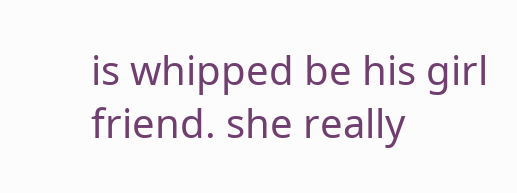is whipped be his girl friend. she really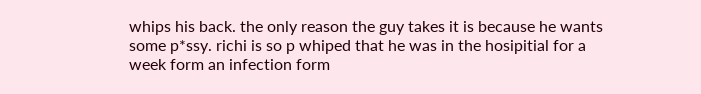whips his back. the only reason the guy takes it is because he wants some p*ssy. richi is so p whiped that he was in the hosipitial for a week form an infection form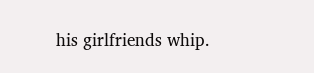his girlfriends whip.